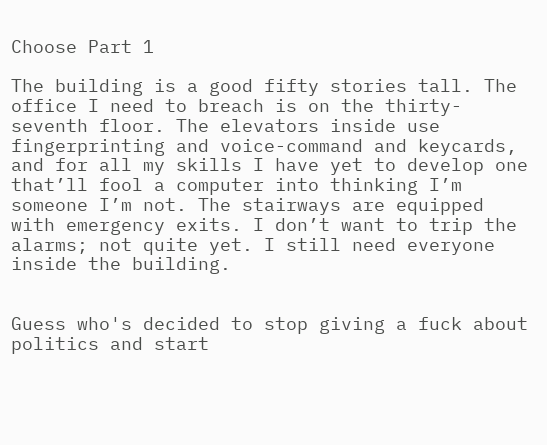Choose Part 1

The building is a good fifty stories tall. The office I need to breach is on the thirty-seventh floor. The elevators inside use fingerprinting and voice-command and keycards, and for all my skills I have yet to develop one that’ll fool a computer into thinking I’m someone I’m not. The stairways are equipped with emergency exits. I don’t want to trip the alarms; not quite yet. I still need everyone inside the building.


Guess who's decided to stop giving a fuck about politics and start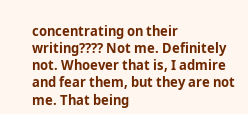concentrating on their writing???? Not me. Definitely not. Whoever that is, I admire and fear them, but they are not me. That being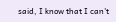said, I know that I can't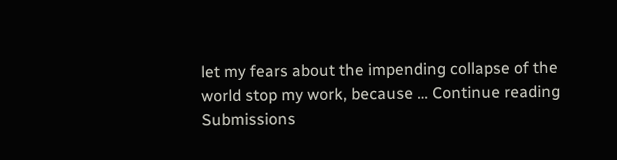let my fears about the impending collapse of the world stop my work, because … Continue reading Submissions